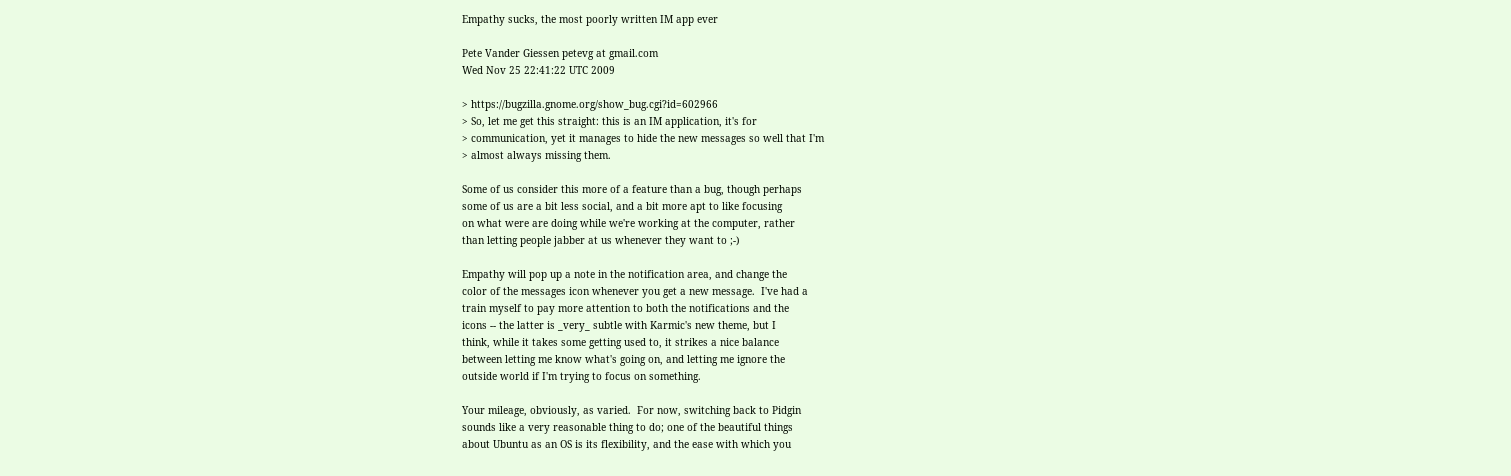Empathy sucks, the most poorly written IM app ever

Pete Vander Giessen petevg at gmail.com
Wed Nov 25 22:41:22 UTC 2009

> https://bugzilla.gnome.org/show_bug.cgi?id=602966
> So, let me get this straight: this is an IM application, it's for
> communication, yet it manages to hide the new messages so well that I'm
> almost always missing them.

Some of us consider this more of a feature than a bug, though perhaps
some of us are a bit less social, and a bit more apt to like focusing
on what were are doing while we're working at the computer, rather
than letting people jabber at us whenever they want to ;-)

Empathy will pop up a note in the notification area, and change the
color of the messages icon whenever you get a new message.  I've had a
train myself to pay more attention to both the notifications and the
icons -- the latter is _very_ subtle with Karmic's new theme, but I
think, while it takes some getting used to, it strikes a nice balance
between letting me know what's going on, and letting me ignore the
outside world if I'm trying to focus on something.

Your mileage, obviously, as varied.  For now, switching back to Pidgin
sounds like a very reasonable thing to do; one of the beautiful things
about Ubuntu as an OS is its flexibility, and the ease with which you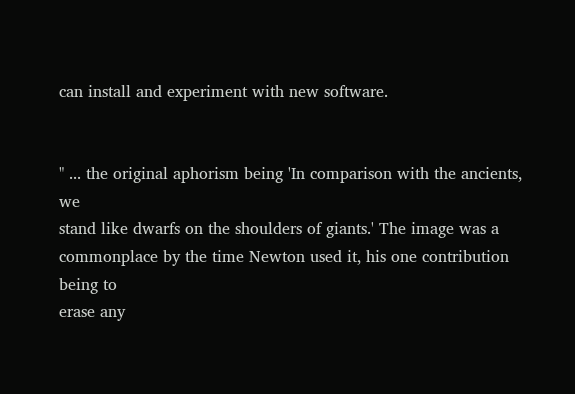can install and experiment with new software.


" ... the original aphorism being 'In comparison with the ancients, we
stand like dwarfs on the shoulders of giants.' The image was a
commonplace by the time Newton used it, his one contribution being to
erase any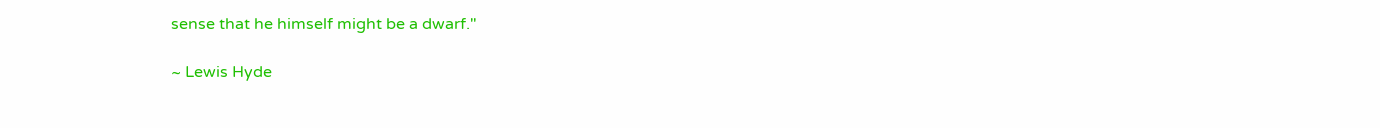sense that he himself might be a dwarf."

~ Lewis Hyde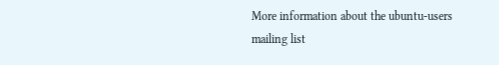More information about the ubuntu-users mailing list